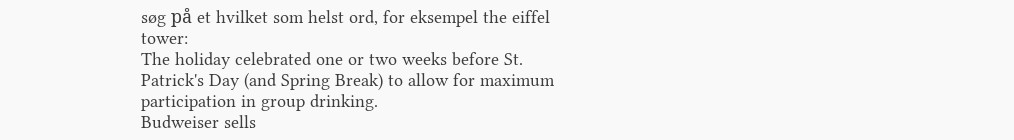søg på et hvilket som helst ord, for eksempel the eiffel tower:
The holiday celebrated one or two weeks before St. Patrick's Day (and Spring Break) to allow for maximum participation in group drinking.
Budweiser sells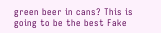green beer in cans? This is going to be the best Fake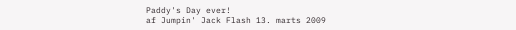Paddy's Day ever!
af Jumpin' Jack Flash 13. marts 2009